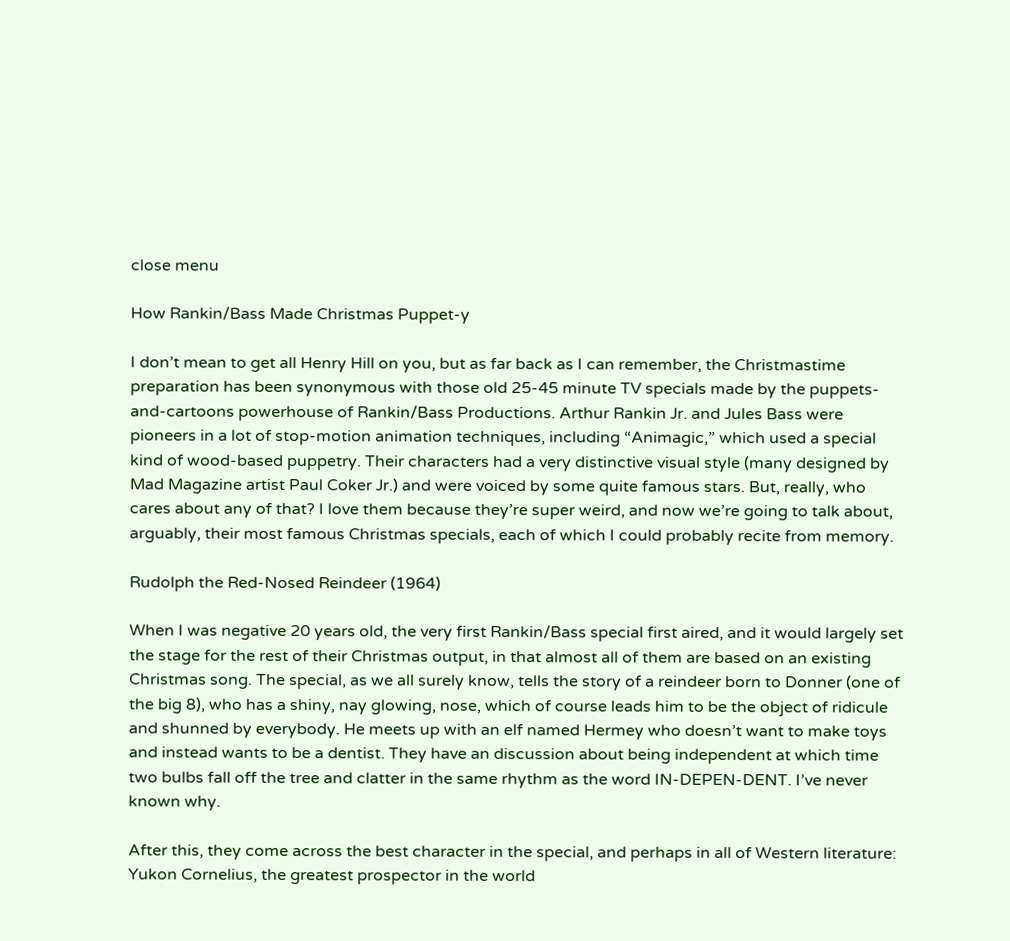close menu

How Rankin/Bass Made Christmas Puppet-y

I don’t mean to get all Henry Hill on you, but as far back as I can remember, the Christmastime preparation has been synonymous with those old 25-45 minute TV specials made by the puppets-and-cartoons powerhouse of Rankin/Bass Productions. Arthur Rankin Jr. and Jules Bass were pioneers in a lot of stop-motion animation techniques, including “Animagic,” which used a special kind of wood-based puppetry. Their characters had a very distinctive visual style (many designed by Mad Magazine artist Paul Coker Jr.) and were voiced by some quite famous stars. But, really, who cares about any of that? I love them because they’re super weird, and now we’re going to talk about, arguably, their most famous Christmas specials, each of which I could probably recite from memory.

Rudolph the Red-Nosed Reindeer (1964)

When I was negative 20 years old, the very first Rankin/Bass special first aired, and it would largely set the stage for the rest of their Christmas output, in that almost all of them are based on an existing Christmas song. The special, as we all surely know, tells the story of a reindeer born to Donner (one of the big 8), who has a shiny, nay glowing, nose, which of course leads him to be the object of ridicule and shunned by everybody. He meets up with an elf named Hermey who doesn’t want to make toys and instead wants to be a dentist. They have an discussion about being independent at which time two bulbs fall off the tree and clatter in the same rhythm as the word IN-DEPEN-DENT. I’ve never known why.

After this, they come across the best character in the special, and perhaps in all of Western literature: Yukon Cornelius, the greatest prospector in the world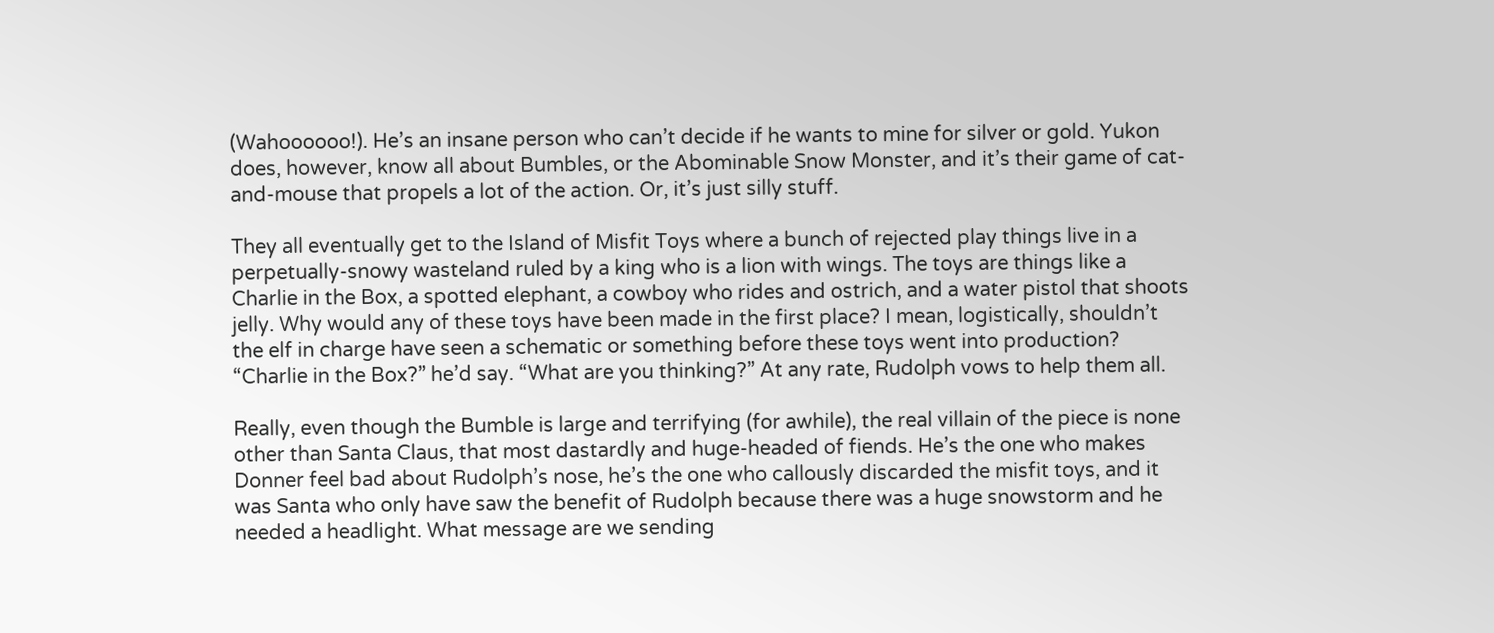(Wahoooooo!). He’s an insane person who can’t decide if he wants to mine for silver or gold. Yukon does, however, know all about Bumbles, or the Abominable Snow Monster, and it’s their game of cat-and-mouse that propels a lot of the action. Or, it’s just silly stuff.

They all eventually get to the Island of Misfit Toys where a bunch of rejected play things live in a perpetually-snowy wasteland ruled by a king who is a lion with wings. The toys are things like a Charlie in the Box, a spotted elephant, a cowboy who rides and ostrich, and a water pistol that shoots jelly. Why would any of these toys have been made in the first place? I mean, logistically, shouldn’t the elf in charge have seen a schematic or something before these toys went into production? “Charlie in the Box?” he’d say. “What are you thinking?” At any rate, Rudolph vows to help them all.

Really, even though the Bumble is large and terrifying (for awhile), the real villain of the piece is none other than Santa Claus, that most dastardly and huge-headed of fiends. He’s the one who makes Donner feel bad about Rudolph’s nose, he’s the one who callously discarded the misfit toys, and it was Santa who only have saw the benefit of Rudolph because there was a huge snowstorm and he needed a headlight. What message are we sending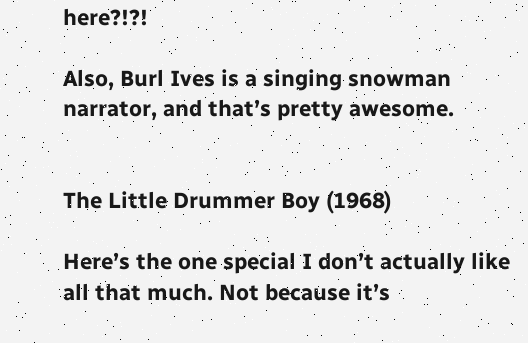here?!?!

Also, Burl Ives is a singing snowman narrator, and that’s pretty awesome.


The Little Drummer Boy (1968)

Here’s the one special I don’t actually like all that much. Not because it’s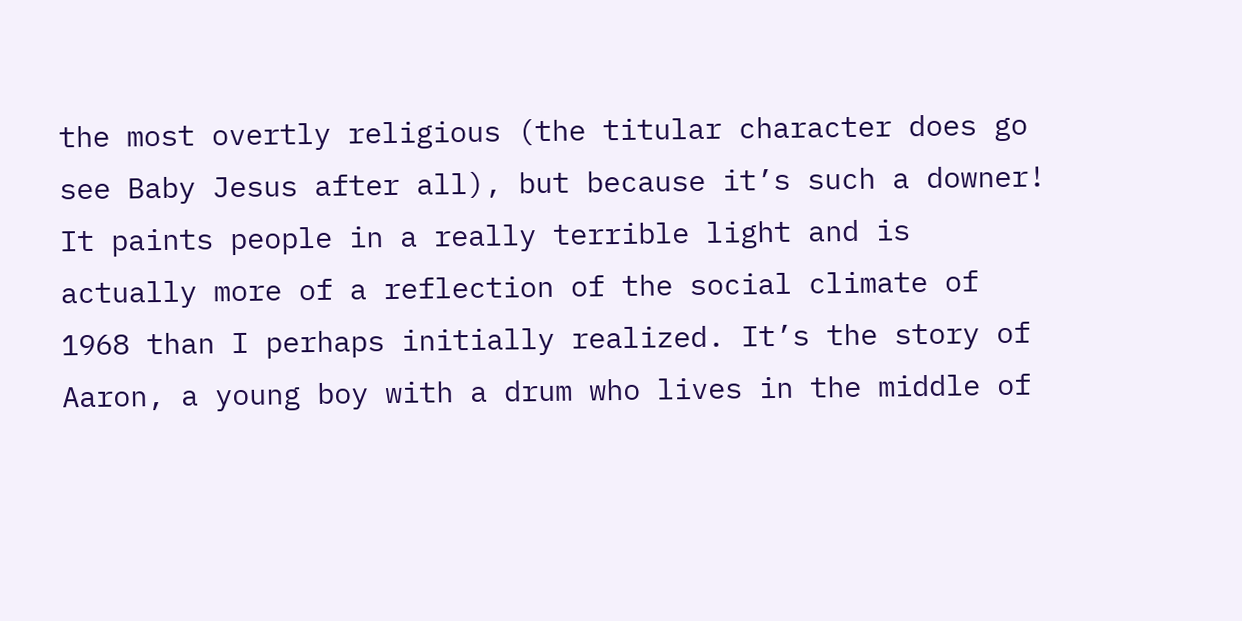the most overtly religious (the titular character does go see Baby Jesus after all), but because it’s such a downer! It paints people in a really terrible light and is actually more of a reflection of the social climate of 1968 than I perhaps initially realized. It’s the story of Aaron, a young boy with a drum who lives in the middle of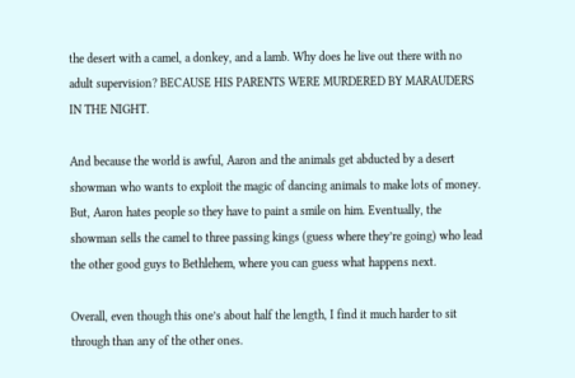the desert with a camel, a donkey, and a lamb. Why does he live out there with no adult supervision? BECAUSE HIS PARENTS WERE MURDERED BY MARAUDERS IN THE NIGHT.

And because the world is awful, Aaron and the animals get abducted by a desert showman who wants to exploit the magic of dancing animals to make lots of money. But, Aaron hates people so they have to paint a smile on him. Eventually, the showman sells the camel to three passing kings (guess where they’re going) who lead the other good guys to Bethlehem, where you can guess what happens next.

Overall, even though this one’s about half the length, I find it much harder to sit through than any of the other ones.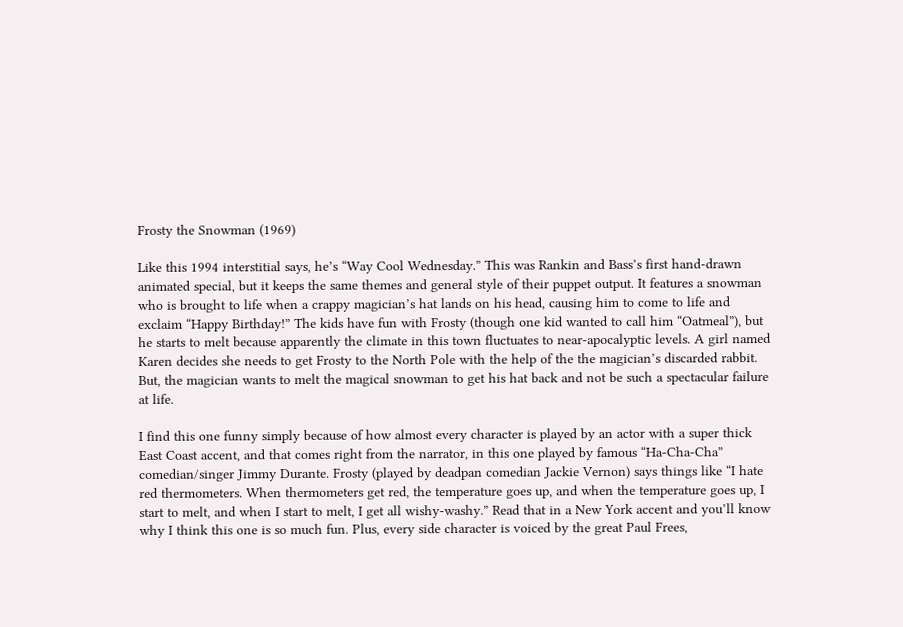Frosty the Snowman (1969)

Like this 1994 interstitial says, he’s “Way Cool Wednesday.” This was Rankin and Bass’s first hand-drawn animated special, but it keeps the same themes and general style of their puppet output. It features a snowman who is brought to life when a crappy magician’s hat lands on his head, causing him to come to life and exclaim “Happy Birthday!” The kids have fun with Frosty (though one kid wanted to call him “Oatmeal”), but he starts to melt because apparently the climate in this town fluctuates to near-apocalyptic levels. A girl named Karen decides she needs to get Frosty to the North Pole with the help of the the magician’s discarded rabbit. But, the magician wants to melt the magical snowman to get his hat back and not be such a spectacular failure at life.

I find this one funny simply because of how almost every character is played by an actor with a super thick East Coast accent, and that comes right from the narrator, in this one played by famous “Ha-Cha-Cha” comedian/singer Jimmy Durante. Frosty (played by deadpan comedian Jackie Vernon) says things like “I hate red thermometers. When thermometers get red, the temperature goes up, and when the temperature goes up, I start to melt, and when I start to melt, I get all wishy-washy.” Read that in a New York accent and you’ll know why I think this one is so much fun. Plus, every side character is voiced by the great Paul Frees,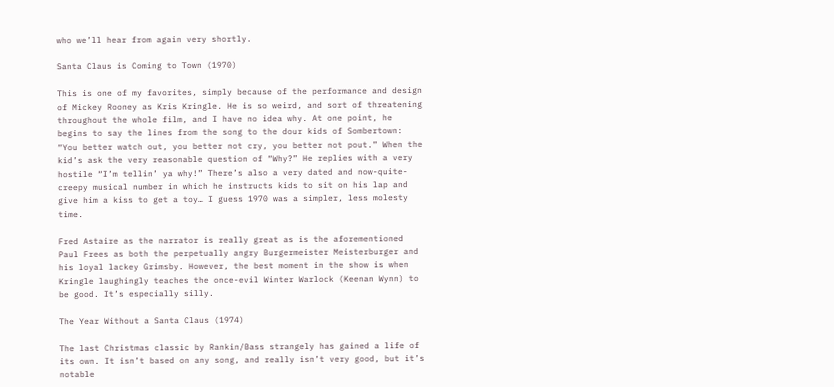who we’ll hear from again very shortly.

Santa Claus is Coming to Town (1970)

This is one of my favorites, simply because of the performance and design of Mickey Rooney as Kris Kringle. He is so weird, and sort of threatening throughout the whole film, and I have no idea why. At one point, he begins to say the lines from the song to the dour kids of Sombertown: “You better watch out, you better not cry, you better not pout.” When the kid’s ask the very reasonable question of “Why?” He replies with a very hostile “I’m tellin’ ya why!” There’s also a very dated and now-quite-creepy musical number in which he instructs kids to sit on his lap and give him a kiss to get a toy… I guess 1970 was a simpler, less molesty time.

Fred Astaire as the narrator is really great as is the aforementioned Paul Frees as both the perpetually angry Burgermeister Meisterburger and his loyal lackey Grimsby. However, the best moment in the show is when Kringle laughingly teaches the once-evil Winter Warlock (Keenan Wynn) to be good. It’s especially silly.

The Year Without a Santa Claus (1974)

The last Christmas classic by Rankin/Bass strangely has gained a life of its own. It isn’t based on any song, and really isn’t very good, but it’s notable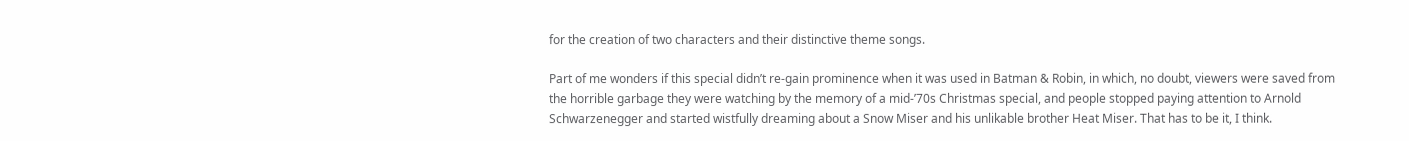for the creation of two characters and their distinctive theme songs.

Part of me wonders if this special didn’t re-gain prominence when it was used in Batman & Robin, in which, no doubt, viewers were saved from the horrible garbage they were watching by the memory of a mid-’70s Christmas special, and people stopped paying attention to Arnold Schwarzenegger and started wistfully dreaming about a Snow Miser and his unlikable brother Heat Miser. That has to be it, I think.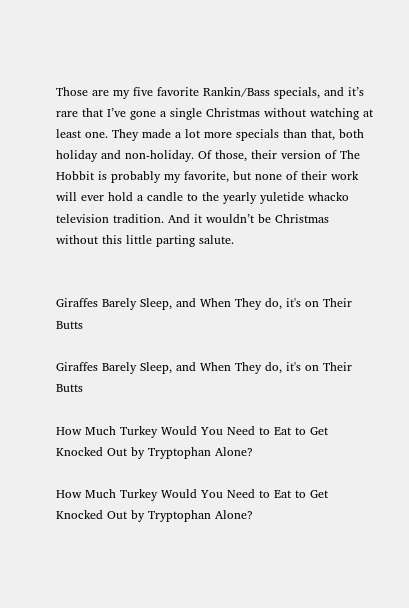Those are my five favorite Rankin/Bass specials, and it’s rare that I’ve gone a single Christmas without watching at least one. They made a lot more specials than that, both holiday and non-holiday. Of those, their version of The Hobbit is probably my favorite, but none of their work will ever hold a candle to the yearly yuletide whacko television tradition. And it wouldn’t be Christmas without this little parting salute.


Giraffes Barely Sleep, and When They do, it's on Their Butts

Giraffes Barely Sleep, and When They do, it's on Their Butts

How Much Turkey Would You Need to Eat to Get Knocked Out by Tryptophan Alone?

How Much Turkey Would You Need to Eat to Get Knocked Out by Tryptophan Alone?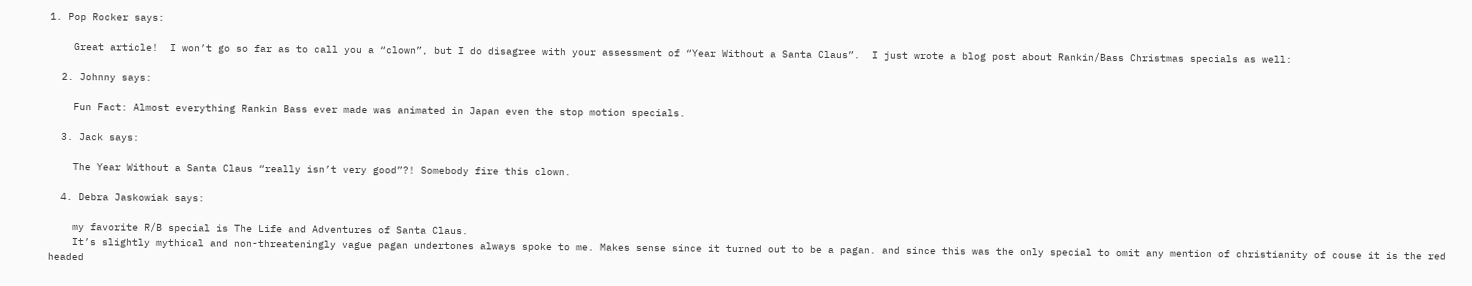1. Pop Rocker says:

    Great article!  I won’t go so far as to call you a “clown”, but I do disagree with your assessment of “Year Without a Santa Claus”.  I just wrote a blog post about Rankin/Bass Christmas specials as well:

  2. Johnny says:

    Fun Fact: Almost everything Rankin Bass ever made was animated in Japan even the stop motion specials.

  3. Jack says:

    The Year Without a Santa Claus “really isn’t very good”?! Somebody fire this clown.

  4. Debra Jaskowiak says:

    my favorite R/B special is The Life and Adventures of Santa Claus.
    It’s slightly mythical and non-threateningly vague pagan undertones always spoke to me. Makes sense since it turned out to be a pagan. and since this was the only special to omit any mention of christianity of couse it is the red headed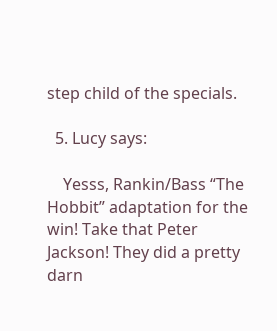step child of the specials.

  5. Lucy says:

    Yesss, Rankin/Bass “The Hobbit” adaptation for the win! Take that Peter Jackson! They did a pretty darn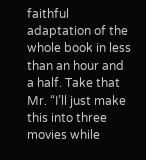faithful adaptation of the whole book in less than an hour and a half. Take that Mr. “I’ll just make this into three movies while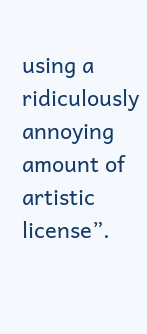using a ridiculously annoying amount of artistic license”.